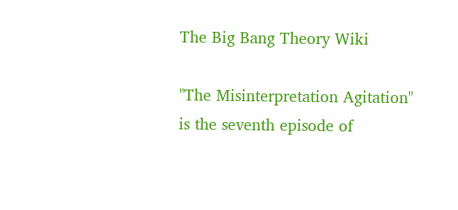The Big Bang Theory Wiki

"The Misinterpretation Agitation" is the seventh episode of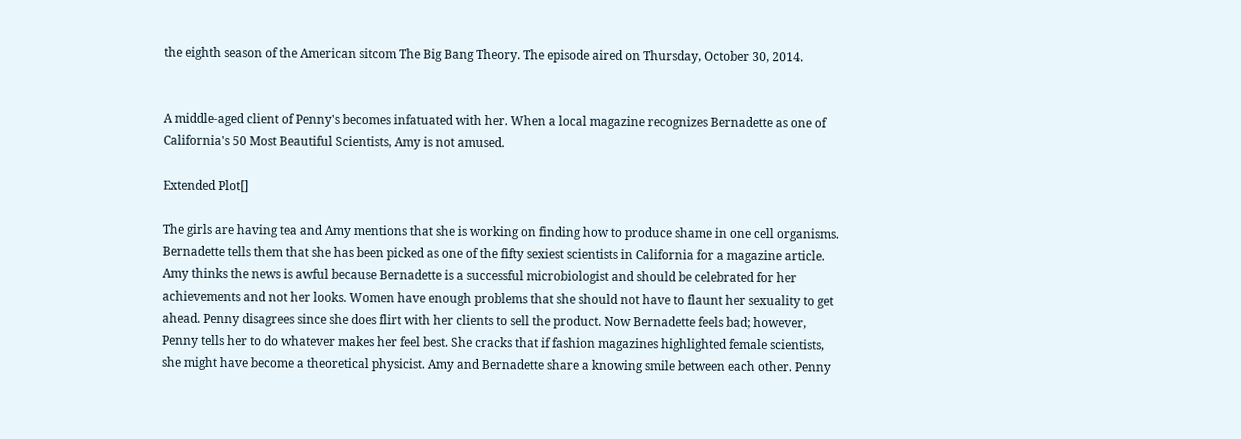the eighth season of the American sitcom The Big Bang Theory. The episode aired on Thursday, October 30, 2014.


A middle-aged client of Penny's becomes infatuated with her. When a local magazine recognizes Bernadette as one of California's 50 Most Beautiful Scientists, Amy is not amused.

Extended Plot[]

The girls are having tea and Amy mentions that she is working on finding how to produce shame in one cell organisms. Bernadette tells them that she has been picked as one of the fifty sexiest scientists in California for a magazine article. Amy thinks the news is awful because Bernadette is a successful microbiologist and should be celebrated for her achievements and not her looks. Women have enough problems that she should not have to flaunt her sexuality to get ahead. Penny disagrees since she does flirt with her clients to sell the product. Now Bernadette feels bad; however, Penny tells her to do whatever makes her feel best. She cracks that if fashion magazines highlighted female scientists, she might have become a theoretical physicist. Amy and Bernadette share a knowing smile between each other. Penny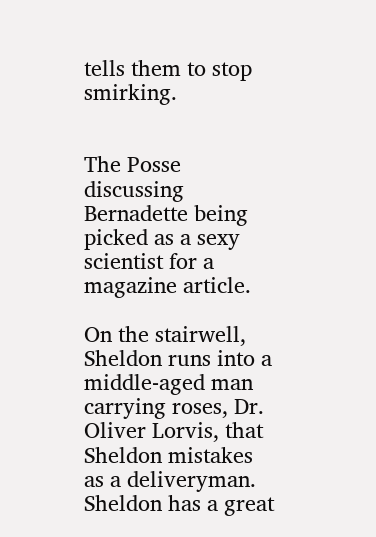tells them to stop smirking.


The Posse discussing Bernadette being picked as a sexy scientist for a magazine article.

On the stairwell, Sheldon runs into a middle-aged man carrying roses, Dr. Oliver Lorvis, that Sheldon mistakes as a deliveryman. Sheldon has a great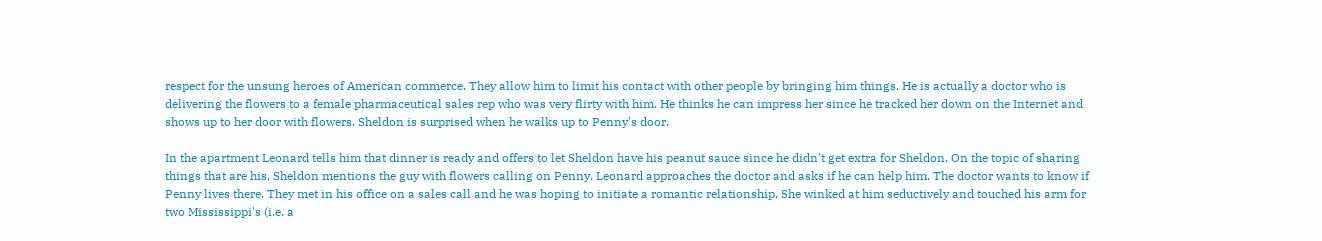respect for the unsung heroes of American commerce. They allow him to limit his contact with other people by bringing him things. He is actually a doctor who is delivering the flowers to a female pharmaceutical sales rep who was very flirty with him. He thinks he can impress her since he tracked her down on the Internet and shows up to her door with flowers. Sheldon is surprised when he walks up to Penny's door.

In the apartment Leonard tells him that dinner is ready and offers to let Sheldon have his peanut sauce since he didn't get extra for Sheldon. On the topic of sharing things that are his, Sheldon mentions the guy with flowers calling on Penny. Leonard approaches the doctor and asks if he can help him. The doctor wants to know if Penny lives there. They met in his office on a sales call and he was hoping to initiate a romantic relationship. She winked at him seductively and touched his arm for two Mississippi's (i.e. a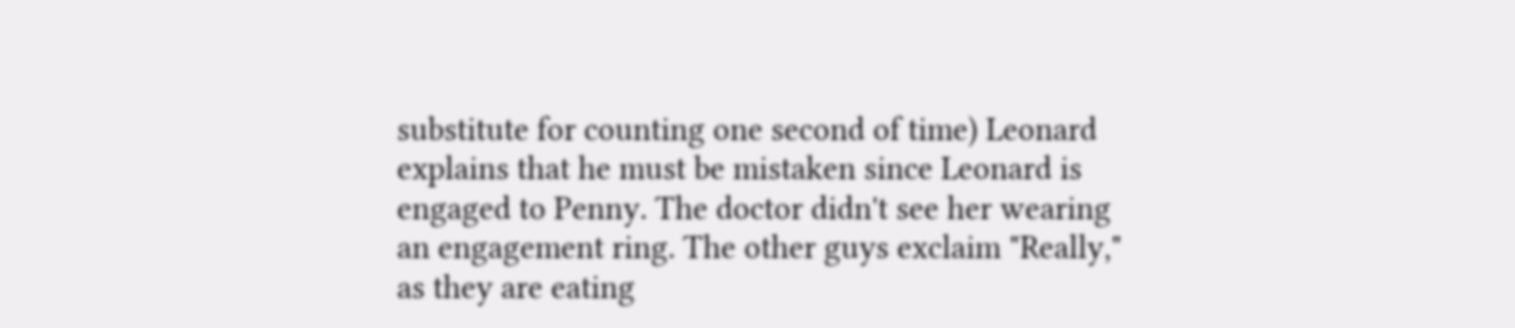substitute for counting one second of time) Leonard explains that he must be mistaken since Leonard is engaged to Penny. The doctor didn't see her wearing an engagement ring. The other guys exclaim "Really," as they are eating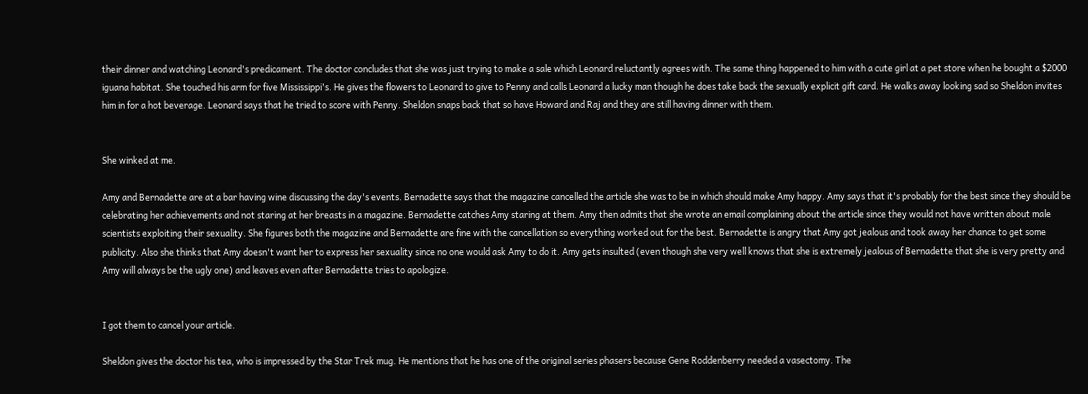their dinner and watching Leonard's predicament. The doctor concludes that she was just trying to make a sale which Leonard reluctantly agrees with. The same thing happened to him with a cute girl at a pet store when he bought a $2000 iguana habitat. She touched his arm for five Mississippi's. He gives the flowers to Leonard to give to Penny and calls Leonard a lucky man though he does take back the sexually explicit gift card. He walks away looking sad so Sheldon invites him in for a hot beverage. Leonard says that he tried to score with Penny. Sheldon snaps back that so have Howard and Raj and they are still having dinner with them.


She winked at me.

Amy and Bernadette are at a bar having wine discussing the day's events. Bernadette says that the magazine cancelled the article she was to be in which should make Amy happy. Amy says that it's probably for the best since they should be celebrating her achievements and not staring at her breasts in a magazine. Bernadette catches Amy staring at them. Amy then admits that she wrote an email complaining about the article since they would not have written about male scientists exploiting their sexuality. She figures both the magazine and Bernadette are fine with the cancellation so everything worked out for the best. Bernadette is angry that Amy got jealous and took away her chance to get some publicity. Also she thinks that Amy doesn't want her to express her sexuality since no one would ask Amy to do it. Amy gets insulted (even though she very well knows that she is extremely jealous of Bernadette that she is very pretty and Amy will always be the ugly one) and leaves even after Bernadette tries to apologize.


I got them to cancel your article.

Sheldon gives the doctor his tea, who is impressed by the Star Trek mug. He mentions that he has one of the original series phasers because Gene Roddenberry needed a vasectomy. The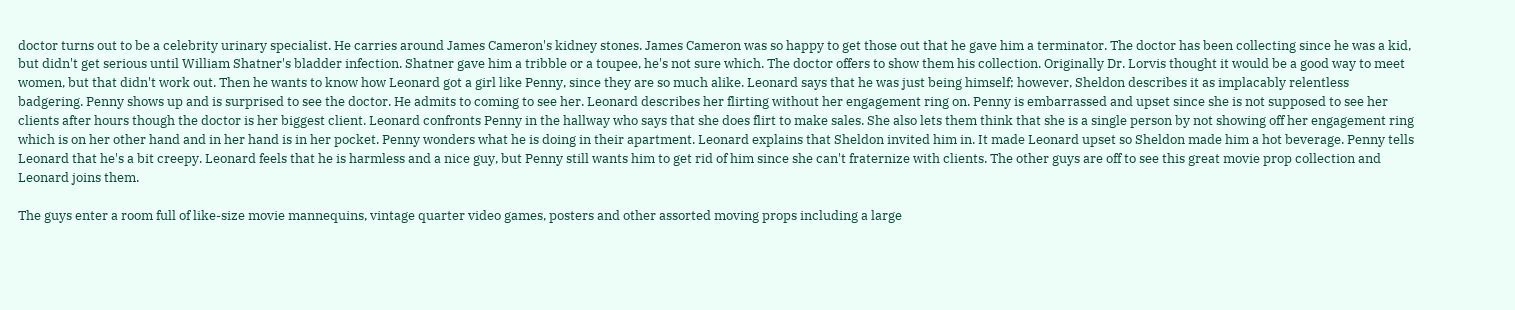doctor turns out to be a celebrity urinary specialist. He carries around James Cameron's kidney stones. James Cameron was so happy to get those out that he gave him a terminator. The doctor has been collecting since he was a kid, but didn't get serious until William Shatner's bladder infection. Shatner gave him a tribble or a toupee, he's not sure which. The doctor offers to show them his collection. Originally Dr. Lorvis thought it would be a good way to meet women, but that didn't work out. Then he wants to know how Leonard got a girl like Penny, since they are so much alike. Leonard says that he was just being himself; however, Sheldon describes it as implacably relentless badgering. Penny shows up and is surprised to see the doctor. He admits to coming to see her. Leonard describes her flirting without her engagement ring on. Penny is embarrassed and upset since she is not supposed to see her clients after hours though the doctor is her biggest client. Leonard confronts Penny in the hallway who says that she does flirt to make sales. She also lets them think that she is a single person by not showing off her engagement ring which is on her other hand and in her hand is in her pocket. Penny wonders what he is doing in their apartment. Leonard explains that Sheldon invited him in. It made Leonard upset so Sheldon made him a hot beverage. Penny tells Leonard that he's a bit creepy. Leonard feels that he is harmless and a nice guy, but Penny still wants him to get rid of him since she can't fraternize with clients. The other guys are off to see this great movie prop collection and Leonard joins them.

The guys enter a room full of like-size movie mannequins, vintage quarter video games, posters and other assorted moving props including a large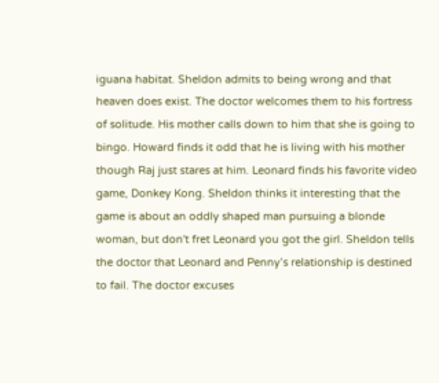iguana habitat. Sheldon admits to being wrong and that heaven does exist. The doctor welcomes them to his fortress of solitude. His mother calls down to him that she is going to bingo. Howard finds it odd that he is living with his mother though Raj just stares at him. Leonard finds his favorite video game, Donkey Kong. Sheldon thinks it interesting that the game is about an oddly shaped man pursuing a blonde woman, but don't fret Leonard you got the girl. Sheldon tells the doctor that Leonard and Penny’s relationship is destined to fail. The doctor excuses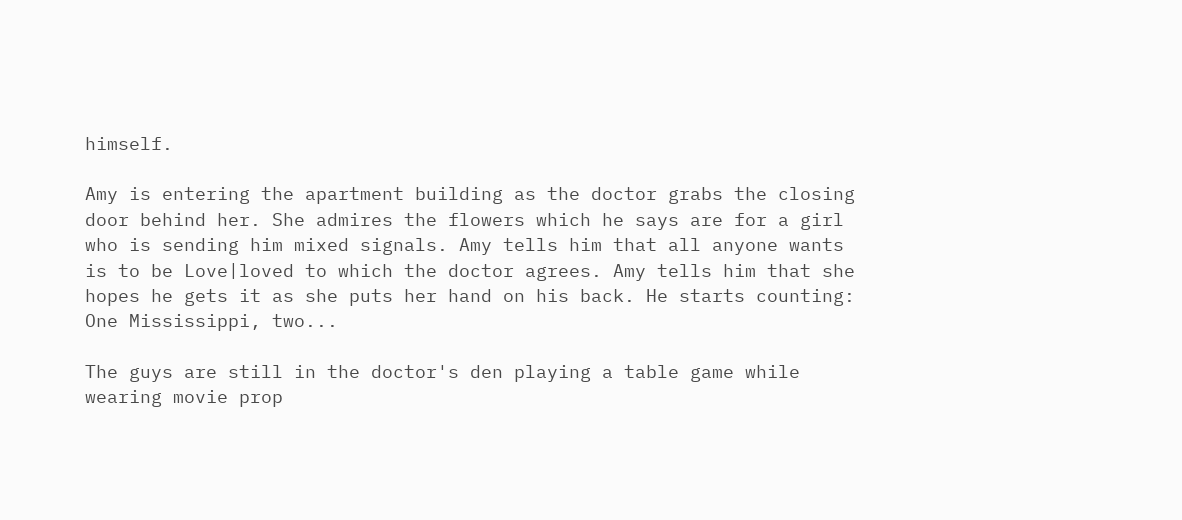himself.

Amy is entering the apartment building as the doctor grabs the closing door behind her. She admires the flowers which he says are for a girl who is sending him mixed signals. Amy tells him that all anyone wants is to be Love|loved to which the doctor agrees. Amy tells him that she hopes he gets it as she puts her hand on his back. He starts counting: One Mississippi, two...

The guys are still in the doctor's den playing a table game while wearing movie prop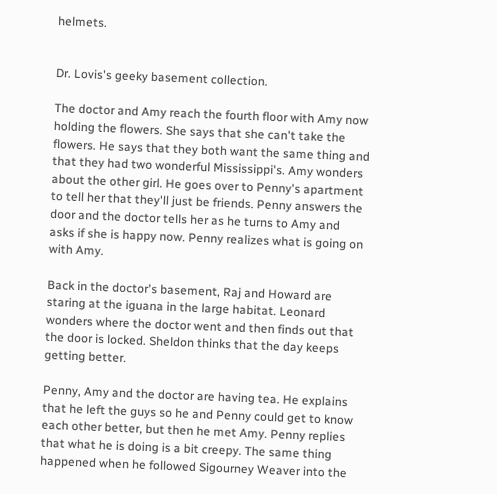helmets.


Dr. Lovis's geeky basement collection.

The doctor and Amy reach the fourth floor with Amy now holding the flowers. She says that she can't take the flowers. He says that they both want the same thing and that they had two wonderful Mississippi's. Amy wonders about the other girl. He goes over to Penny's apartment to tell her that they'll just be friends. Penny answers the door and the doctor tells her as he turns to Amy and asks if she is happy now. Penny realizes what is going on with Amy.

Back in the doctor's basement, Raj and Howard are staring at the iguana in the large habitat. Leonard wonders where the doctor went and then finds out that the door is locked. Sheldon thinks that the day keeps getting better.

Penny, Amy and the doctor are having tea. He explains that he left the guys so he and Penny could get to know each other better, but then he met Amy. Penny replies that what he is doing is a bit creepy. The same thing happened when he followed Sigourney Weaver into the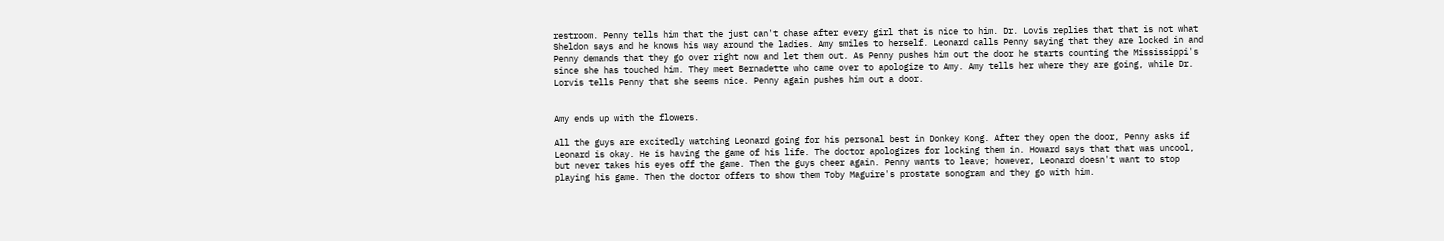restroom. Penny tells him that the just can't chase after every girl that is nice to him. Dr. Lovis replies that that is not what Sheldon says and he knows his way around the ladies. Amy smiles to herself. Leonard calls Penny saying that they are locked in and Penny demands that they go over right now and let them out. As Penny pushes him out the door he starts counting the Mississippi's since she has touched him. They meet Bernadette who came over to apologize to Amy. Amy tells her where they are going, while Dr. Lorvis tells Penny that she seems nice. Penny again pushes him out a door.


Amy ends up with the flowers.

All the guys are excitedly watching Leonard going for his personal best in Donkey Kong. After they open the door, Penny asks if Leonard is okay. He is having the game of his life. The doctor apologizes for locking them in. Howard says that that was uncool, but never takes his eyes off the game. Then the guys cheer again. Penny wants to leave; however, Leonard doesn't want to stop playing his game. Then the doctor offers to show them Toby Maguire's prostate sonogram and they go with him.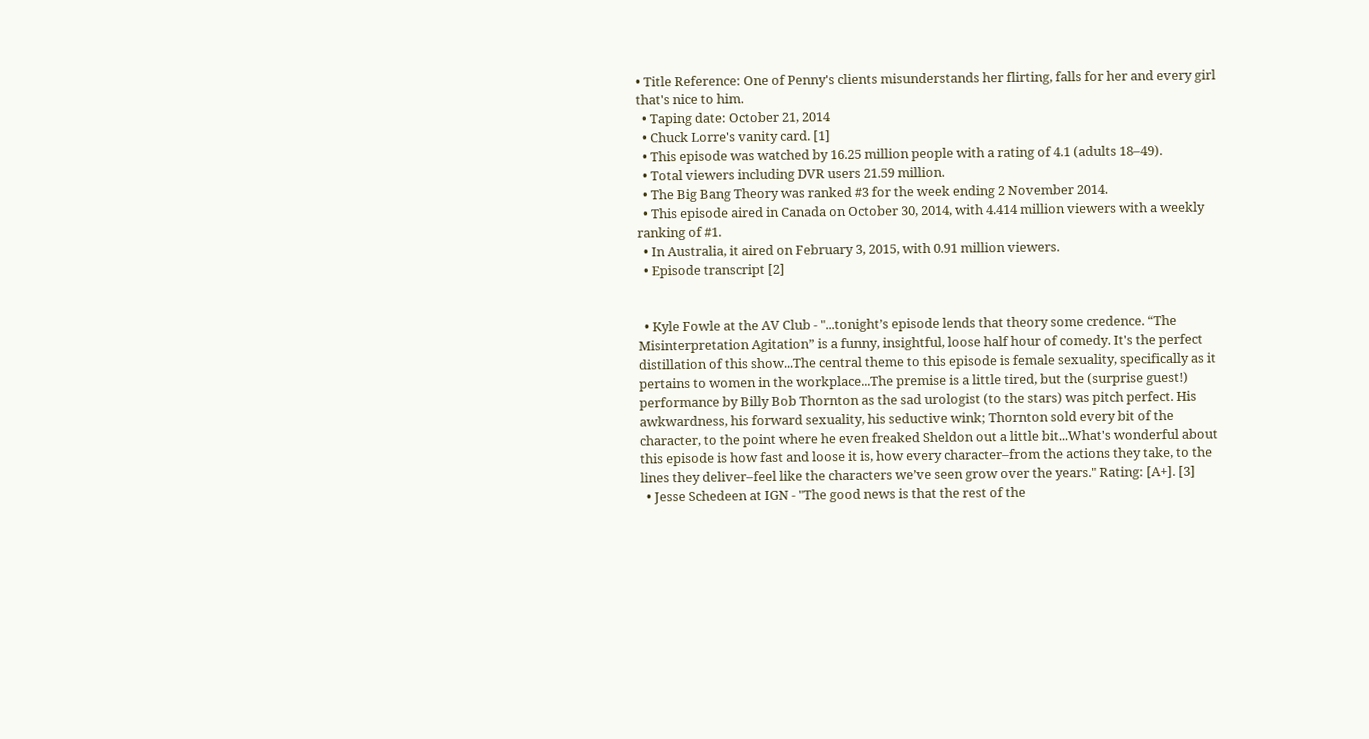• Title Reference: One of Penny's clients misunderstands her flirting, falls for her and every girl that's nice to him.
  • Taping date: October 21, 2014
  • Chuck Lorre's vanity card. [1]
  • This episode was watched by 16.25 million people with a rating of 4.1 (adults 18–49).
  • Total viewers including DVR users 21.59 million.
  • The Big Bang Theory was ranked #3 for the week ending 2 November 2014.
  • This episode aired in Canada on October 30, 2014, with 4.414 million viewers with a weekly ranking of #1.
  • In Australia, it aired on February 3, 2015, with 0.91 million viewers.
  • Episode transcript [2]


  • Kyle Fowle at the AV Club - "...tonight’s episode lends that theory some credence. “The Misinterpretation Agitation” is a funny, insightful, loose half hour of comedy. It's the perfect distillation of this show...The central theme to this episode is female sexuality, specifically as it pertains to women in the workplace...The premise is a little tired, but the (surprise guest!) performance by Billy Bob Thornton as the sad urologist (to the stars) was pitch perfect. His awkwardness, his forward sexuality, his seductive wink; Thornton sold every bit of the character, to the point where he even freaked Sheldon out a little bit...What's wonderful about this episode is how fast and loose it is, how every character–from the actions they take, to the lines they deliver–feel like the characters we’ve seen grow over the years." Rating: [A+]. [3]
  • Jesse Schedeen at IGN - "The good news is that the rest of the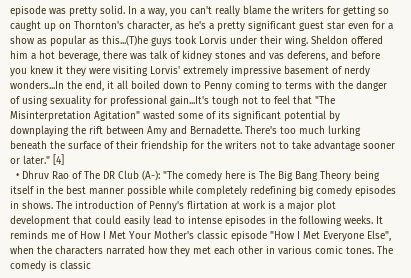episode was pretty solid. In a way, you can't really blame the writers for getting so caught up on Thornton's character, as he's a pretty significant guest star even for a show as popular as this...(T)he guys took Lorvis under their wing. Sheldon offered him a hot beverage, there was talk of kidney stones and vas deferens, and before you knew it they were visiting Lorvis' extremely impressive basement of nerdy wonders...In the end, it all boiled down to Penny coming to terms with the danger of using sexuality for professional gain...It's tough not to feel that "The Misinterpretation Agitation" wasted some of its significant potential by downplaying the rift between Amy and Bernadette. There's too much lurking beneath the surface of their friendship for the writers not to take advantage sooner or later." [4]
  • Dhruv Rao of The DR Club (A-): "The comedy here is The Big Bang Theory being itself in the best manner possible while completely redefining big comedy episodes in shows. The introduction of Penny's flirtation at work is a major plot development that could easily lead to intense episodes in the following weeks. It reminds me of How I Met Your Mother's classic episode "How I Met Everyone Else", when the characters narrated how they met each other in various comic tones. The comedy is classic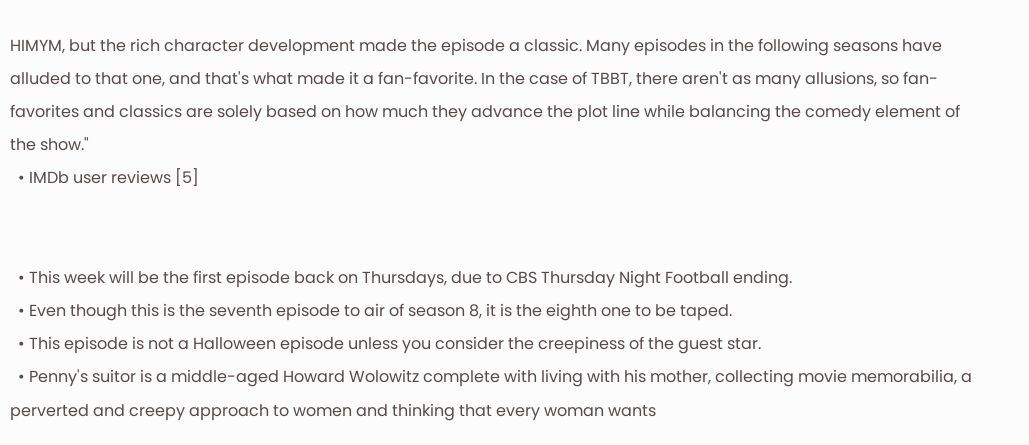HIMYM, but the rich character development made the episode a classic. Many episodes in the following seasons have alluded to that one, and that's what made it a fan-favorite. In the case of TBBT, there aren't as many allusions, so fan-favorites and classics are solely based on how much they advance the plot line while balancing the comedy element of the show."
  • IMDb user reviews [5]


  • This week will be the first episode back on Thursdays, due to CBS Thursday Night Football ending.
  • Even though this is the seventh episode to air of season 8, it is the eighth one to be taped.
  • This episode is not a Halloween episode unless you consider the creepiness of the guest star.
  • Penny's suitor is a middle-aged Howard Wolowitz complete with living with his mother, collecting movie memorabilia, a perverted and creepy approach to women and thinking that every woman wants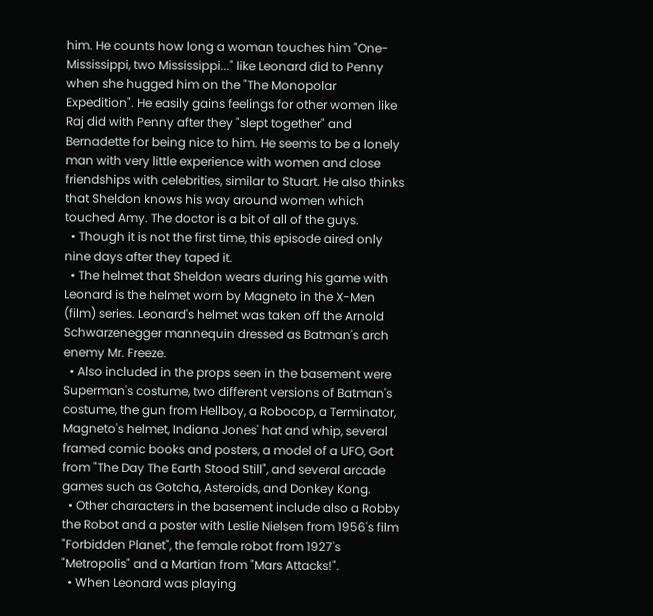him. He counts how long a woman touches him "One-Mississippi, two Mississippi..." like Leonard did to Penny when she hugged him on the "The Monopolar Expedition". He easily gains feelings for other women like Raj did with Penny after they "slept together" and Bernadette for being nice to him. He seems to be a lonely man with very little experience with women and close friendships with celebrities, similar to Stuart. He also thinks that Sheldon knows his way around women which touched Amy. The doctor is a bit of all of the guys.
  • Though it is not the first time, this episode aired only nine days after they taped it.
  • The helmet that Sheldon wears during his game with Leonard is the helmet worn by Magneto in the X-Men (film) series. Leonard's helmet was taken off the Arnold Schwarzenegger mannequin dressed as Batman's arch enemy Mr. Freeze.
  • Also included in the props seen in the basement were Superman's costume, two different versions of Batman's costume, the gun from Hellboy, a Robocop, a Terminator, Magneto's helmet, Indiana Jones' hat and whip, several framed comic books and posters, a model of a UFO, Gort from "The Day The Earth Stood Still", and several arcade games such as Gotcha, Asteroids, and Donkey Kong.
  • Other characters in the basement include also a Robby the Robot and a poster with Leslie Nielsen from 1956's film "Forbidden Planet", the female robot from 1927's "Metropolis" and a Martian from "Mars Attacks!".
  • When Leonard was playing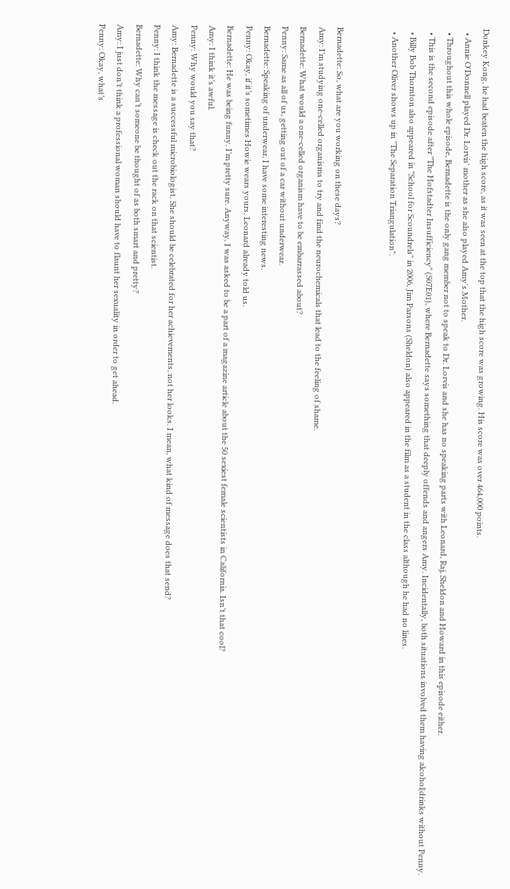Donkey Kong, he had beaten the high score, as it was seen at the top that the high score was growing. His score was over 464,000 points.
  • Annie O'Donnell played Dr. Lorvis' mother as she also played Amy's Mother.
  • Throughout this whole episode, Bernadette is the only gang member not to speak to Dr. Lorvis and she has no speaking parts with Leonard, Raj, Sheldon and Howard in this episode either.
  • This is the second episode after "The Hofstadter Insufficiency" (S07E01), where Bernadette says something that deeply offends and angers Amy. Incidentally, both situations involved them having alcohol|drinks without Penny.
  • Billy Bob Thornton also appeared in "School for Scoundrels" in 2006, Jim Parsons (Sheldon) also appeared in the film as a student in the class although he had no lines.
  • Another Oliver shows up in "The Separation Triangulation".


Bernadette: So, what are you working on these days?
Amy: I’m studying one-celled organisms to try and find the neurochemicals that lead to the feeling of shame.
Bernadette: What would a one-celled organism have to be embarrassed about?
Penny: Same as all of us, getting out of a car without underwear.
Bernadette: Speaking of underwear, I have some interesting news.
Penny: Okay, if it’s sometimes Howie wears yours, Leonard already told us.
Bernadette: He was being funny. I’m pretty sure. Anyway, I was asked to be a part of a magazine article about the 50 sexiest female scientists in California. Isn’t that cool?
Amy: I think it’s awful.
Penny: Why would you say that?
Amy: Bernadette is a successful microbiologist. She should be celebrated for her achievements, not her looks. I mean, what kind of message does that send?
Penny: I think the message is check out the rack on that scientist.
Bernadette: Why can’t someone be thought of as both smart and pretty?
Amy: I just don’t think a professional woman should have to flaunt her sexuality in order to get ahead.
Penny: Okay, what’s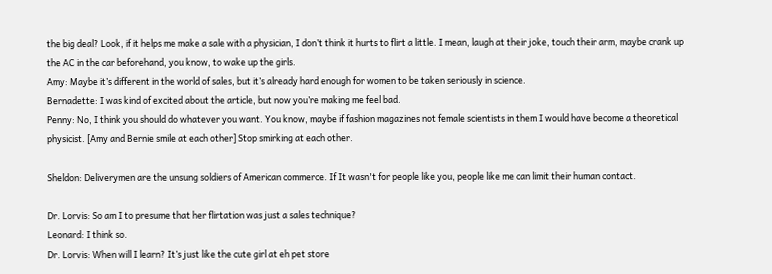the big deal? Look, if it helps me make a sale with a physician, I don’t think it hurts to flirt a little. I mean, laugh at their joke, touch their arm, maybe crank up the AC in the car beforehand, you know, to wake up the girls.
Amy: Maybe it’s different in the world of sales, but it’s already hard enough for women to be taken seriously in science.
Bernadette: I was kind of excited about the article, but now you’re making me feel bad.
Penny: No, I think you should do whatever you want. You know, maybe if fashion magazines not female scientists in them I would have become a theoretical physicist. [Amy and Bernie smile at each other] Stop smirking at each other.

Sheldon: Deliverymen are the unsung soldiers of American commerce. If It wasn't for people like you, people like me can limit their human contact.

Dr. Lorvis: So am I to presume that her flirtation was just a sales technique?
Leonard: I think so.
Dr. Lorvis: When will I learn? It’s just like the cute girl at eh pet store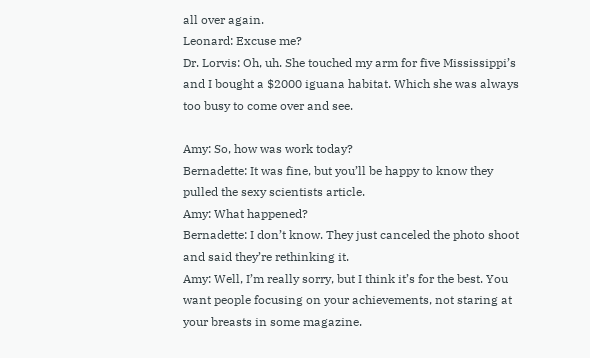all over again.
Leonard: Excuse me?
Dr. Lorvis: Oh, uh. She touched my arm for five Mississippi’s and I bought a $2000 iguana habitat. Which she was always too busy to come over and see.

Amy: So, how was work today?
Bernadette: It was fine, but you’ll be happy to know they pulled the sexy scientists article.
Amy: What happened?
Bernadette: I don’t know. They just canceled the photo shoot and said they’re rethinking it.
Amy: Well, I’m really sorry, but I think it’s for the best. You want people focusing on your achievements, not staring at your breasts in some magazine.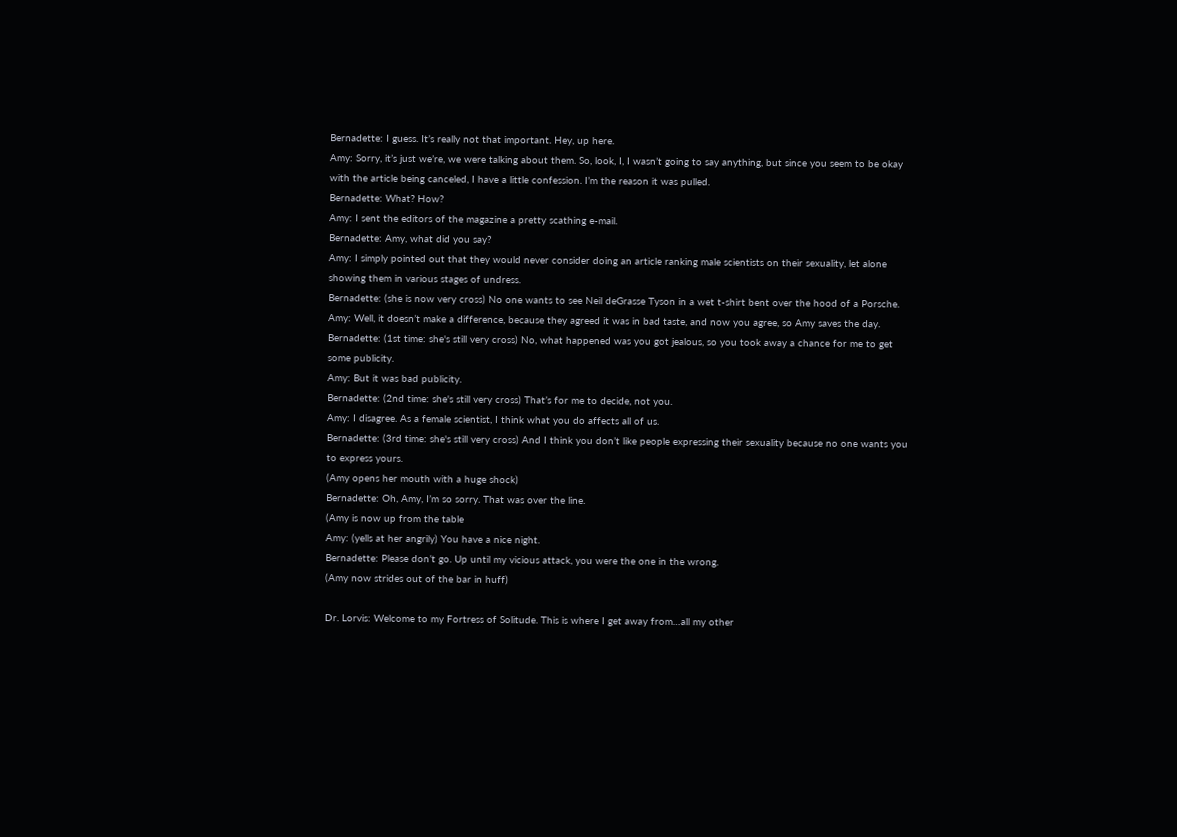Bernadette: I guess. It’s really not that important. Hey, up here.
Amy: Sorry, it’s just we’re, we were talking about them. So, look, I, I wasn’t going to say anything, but since you seem to be okay with the article being canceled, I have a little confession. I’m the reason it was pulled.
Bernadette: What? How?
Amy: I sent the editors of the magazine a pretty scathing e-mail.
Bernadette: Amy, what did you say?
Amy: I simply pointed out that they would never consider doing an article ranking male scientists on their sexuality, let alone showing them in various stages of undress.
Bernadette: (she is now very cross) No one wants to see Neil deGrasse Tyson in a wet t-shirt bent over the hood of a Porsche.
Amy: Well, it doesn’t make a difference, because they agreed it was in bad taste, and now you agree, so Amy saves the day.
Bernadette: (1st time: she's still very cross) No, what happened was you got jealous, so you took away a chance for me to get some publicity.
Amy: But it was bad publicity.
Bernadette: (2nd time: she's still very cross) That’s for me to decide, not you.
Amy: I disagree. As a female scientist, I think what you do affects all of us.
Bernadette: (3rd time: she's still very cross) And I think you don’t like people expressing their sexuality because no one wants you to express yours.
(Amy opens her mouth with a huge shock)
Bernadette: Oh, Amy, I’m so sorry. That was over the line.
(Amy is now up from the table
Amy: (yells at her angrily) You have a nice night.
Bernadette: Please don’t go. Up until my vicious attack, you were the one in the wrong.
(Amy now strides out of the bar in huff)

Dr. Lorvis: Welcome to my Fortress of Solitude. This is where I get away from…all my other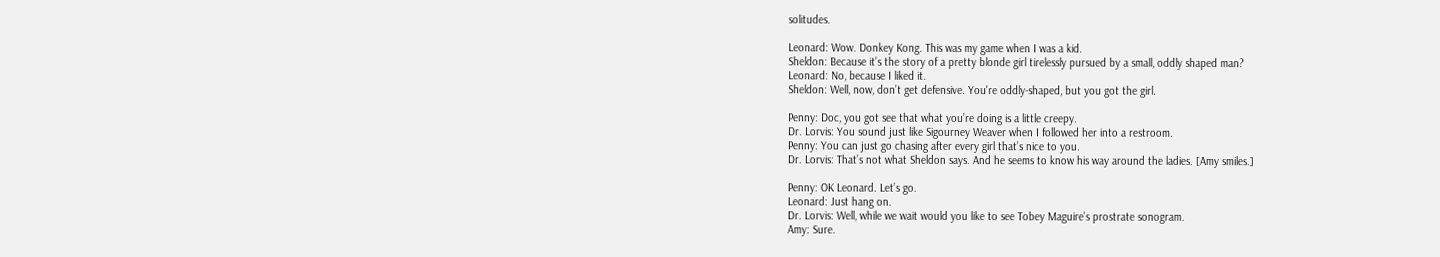solitudes.

Leonard: Wow. Donkey Kong. This was my game when I was a kid.
Sheldon: Because it’s the story of a pretty blonde girl tirelessly pursued by a small, oddly shaped man?
Leonard: No, because I liked it.
Sheldon: Well, now, don’t get defensive. You're oddly-shaped, but you got the girl.

Penny: Doc, you got see that what you’re doing is a little creepy.
Dr. Lorvis: You sound just like Sigourney Weaver when I followed her into a restroom.
Penny: You can just go chasing after every girl that’s nice to you.
Dr. Lorvis: That’s not what Sheldon says. And he seems to know his way around the ladies. [Amy smiles.]

Penny: OK Leonard. Let’s go.
Leonard: Just hang on.
Dr. Lorvis: Well, while we wait would you like to see Tobey Maguire’s prostrate sonogram.
Amy: Sure.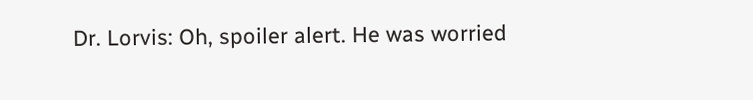Dr. Lorvis: Oh, spoiler alert. He was worried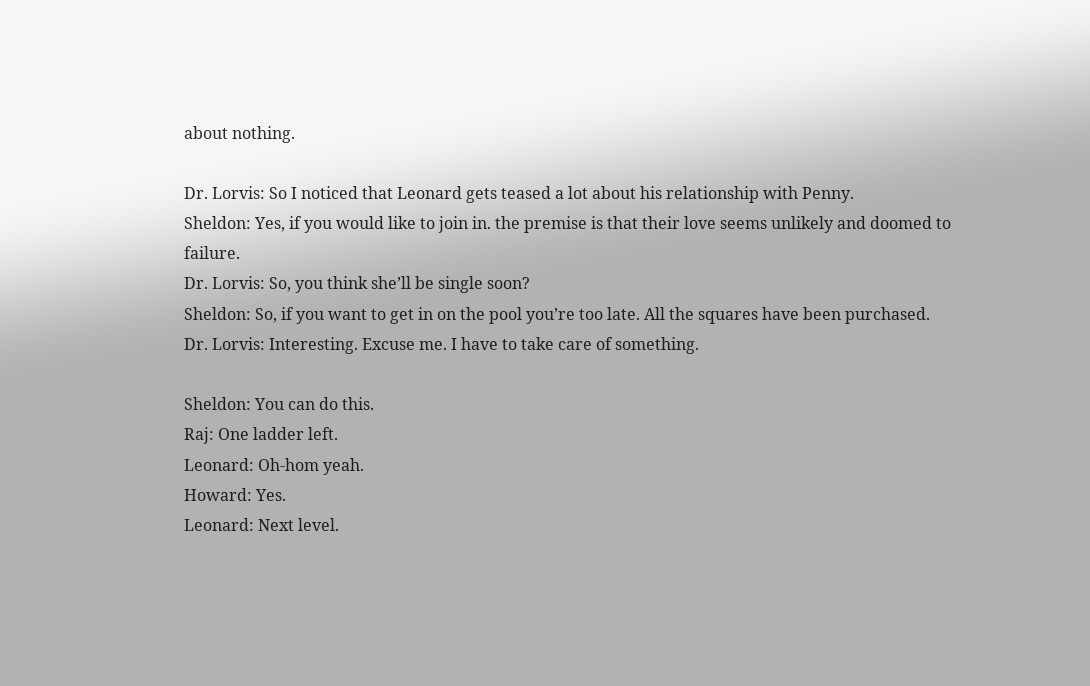about nothing.

Dr. Lorvis: So I noticed that Leonard gets teased a lot about his relationship with Penny.
Sheldon: Yes, if you would like to join in. the premise is that their love seems unlikely and doomed to failure.
Dr. Lorvis: So, you think she’ll be single soon?
Sheldon: So, if you want to get in on the pool you’re too late. All the squares have been purchased.
Dr. Lorvis: Interesting. Excuse me. I have to take care of something.

Sheldon: You can do this.
Raj: One ladder left.
Leonard: Oh-hom yeah.
Howard: Yes.
Leonard: Next level.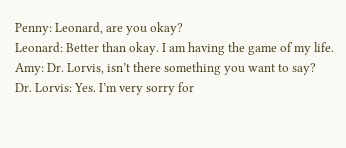Penny: Leonard, are you okay?
Leonard: Better than okay. I am having the game of my life.
Amy: Dr. Lorvis, isn’t there something you want to say?
Dr. Lorvis: Yes. I’m very sorry for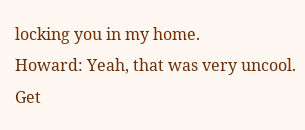locking you in my home.
Howard: Yeah, that was very uncool. Get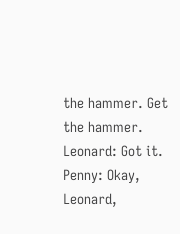the hammer. Get the hammer.
Leonard: Got it.
Penny: Okay, Leonard,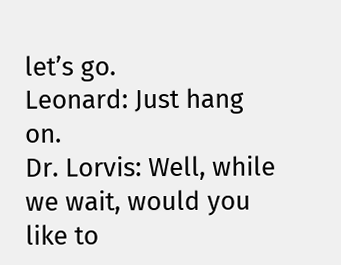let’s go.
Leonard: Just hang on.
Dr. Lorvis: Well, while we wait, would you like to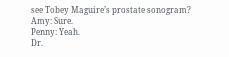see Tobey Maguire’s prostate sonogram?
Amy: Sure.
Penny: Yeah.
Dr.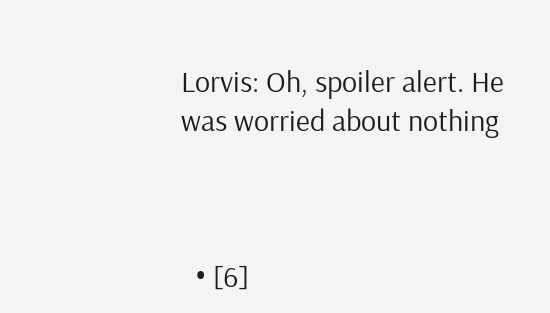Lorvis: Oh, spoiler alert. He was worried about nothing



  • [6]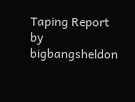Taping Report by bigbangsheldon